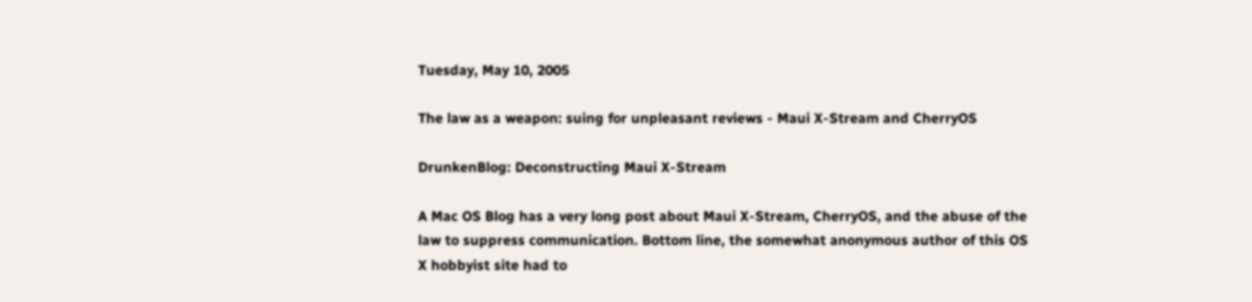Tuesday, May 10, 2005

The law as a weapon: suing for unpleasant reviews - Maui X-Stream and CherryOS

DrunkenBlog: Deconstructing Maui X-Stream

A Mac OS Blog has a very long post about Maui X-Stream, CherryOS, and the abuse of the law to suppress communication. Bottom line, the somewhat anonymous author of this OS X hobbyist site had to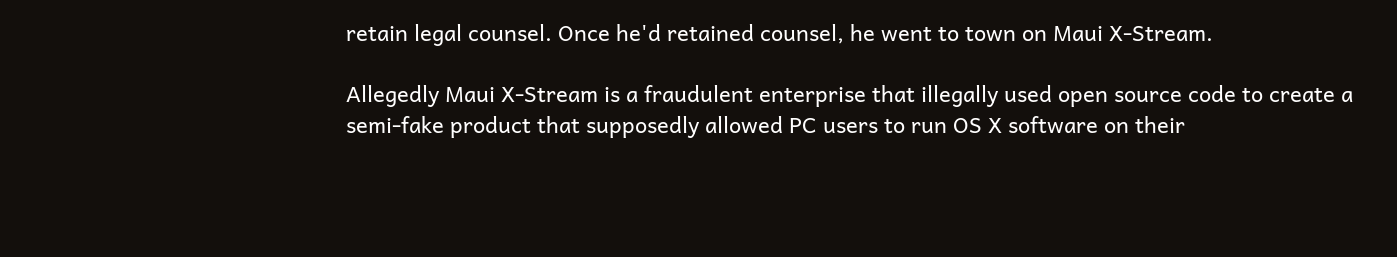retain legal counsel. Once he'd retained counsel, he went to town on Maui X-Stream.

Allegedly Maui X-Stream is a fraudulent enterprise that illegally used open source code to create a semi-fake product that supposedly allowed PC users to run OS X software on their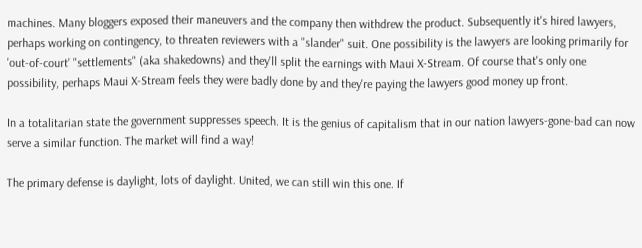machines. Many bloggers exposed their maneuvers and the company then withdrew the product. Subsequently it's hired lawyers, perhaps working on contingency, to threaten reviewers with a "slander" suit. One possibility is the lawyers are looking primarily for 'out-of-court' "settlements" (aka shakedowns) and they'll split the earnings with Maui X-Stream. Of course that's only one possibility, perhaps Maui X-Stream feels they were badly done by and they're paying the lawyers good money up front.

In a totalitarian state the government suppresses speech. It is the genius of capitalism that in our nation lawyers-gone-bad can now serve a similar function. The market will find a way!

The primary defense is daylight, lots of daylight. United, we can still win this one. If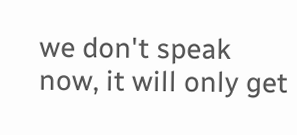we don't speak now, it will only get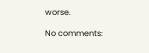worse.

No comments: